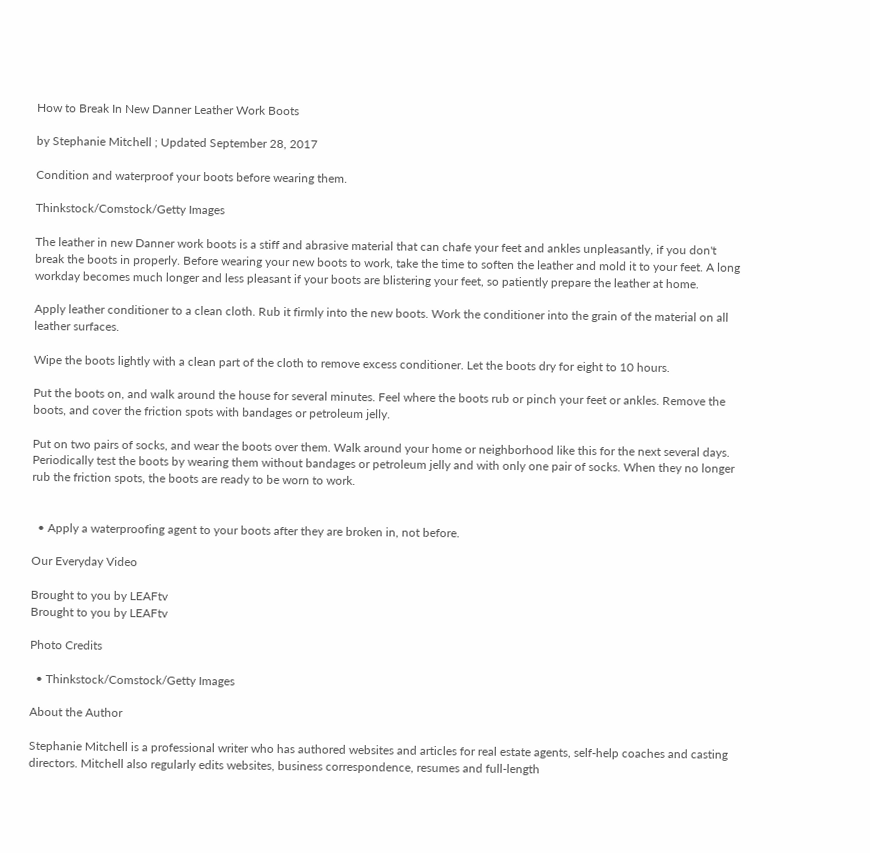How to Break In New Danner Leather Work Boots

by Stephanie Mitchell ; Updated September 28, 2017

Condition and waterproof your boots before wearing them.

Thinkstock/Comstock/Getty Images

The leather in new Danner work boots is a stiff and abrasive material that can chafe your feet and ankles unpleasantly, if you don't break the boots in properly. Before wearing your new boots to work, take the time to soften the leather and mold it to your feet. A long workday becomes much longer and less pleasant if your boots are blistering your feet, so patiently prepare the leather at home.

Apply leather conditioner to a clean cloth. Rub it firmly into the new boots. Work the conditioner into the grain of the material on all leather surfaces.

Wipe the boots lightly with a clean part of the cloth to remove excess conditioner. Let the boots dry for eight to 10 hours.

Put the boots on, and walk around the house for several minutes. Feel where the boots rub or pinch your feet or ankles. Remove the boots, and cover the friction spots with bandages or petroleum jelly.

Put on two pairs of socks, and wear the boots over them. Walk around your home or neighborhood like this for the next several days. Periodically test the boots by wearing them without bandages or petroleum jelly and with only one pair of socks. When they no longer rub the friction spots, the boots are ready to be worn to work.


  • Apply a waterproofing agent to your boots after they are broken in, not before.

Our Everyday Video

Brought to you by LEAFtv
Brought to you by LEAFtv

Photo Credits

  • Thinkstock/Comstock/Getty Images

About the Author

Stephanie Mitchell is a professional writer who has authored websites and articles for real estate agents, self-help coaches and casting directors. Mitchell also regularly edits websites, business correspondence, resumes and full-length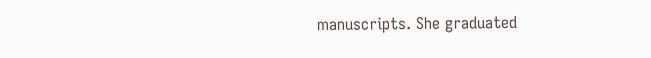manuscripts. She graduated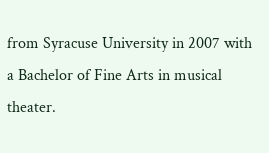from Syracuse University in 2007 with a Bachelor of Fine Arts in musical theater.